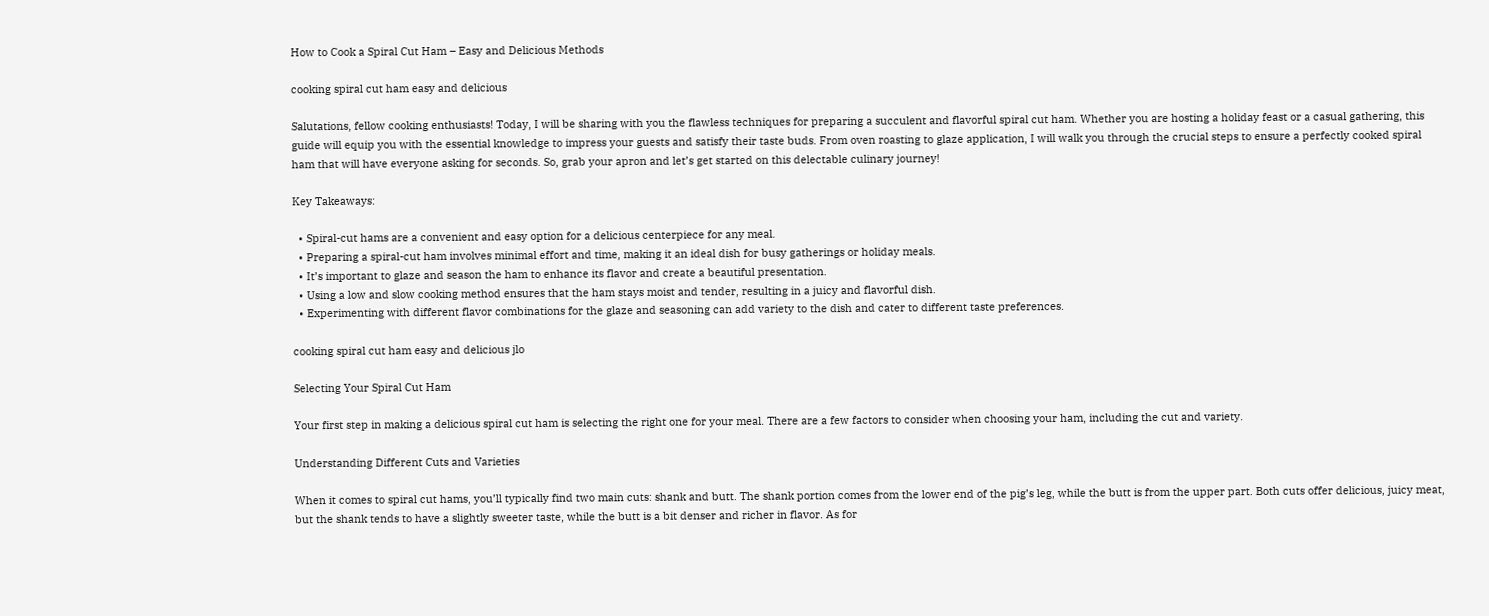How to Cook a Spiral Cut Ham – Easy and Delicious Methods

cooking spiral cut ham easy and delicious

Salutations, fellow cooking enthusiasts! Today, I will be sharing with you the flawless techniques for preparing a succulent and flavorful spiral cut ham. Whether you are hosting a holiday feast or a casual gathering, this guide will equip you with the essential knowledge to impress your guests and satisfy their taste buds. From oven roasting to glaze application, I will walk you through the crucial steps to ensure a perfectly cooked spiral ham that will have everyone asking for seconds. So, grab your apron and let’s get started on this delectable culinary journey!

Key Takeaways:

  • Spiral-cut hams are a convenient and easy option for a delicious centerpiece for any meal.
  • Preparing a spiral-cut ham involves minimal effort and time, making it an ideal dish for busy gatherings or holiday meals.
  • It’s important to glaze and season the ham to enhance its flavor and create a beautiful presentation.
  • Using a low and slow cooking method ensures that the ham stays moist and tender, resulting in a juicy and flavorful dish.
  • Experimenting with different flavor combinations for the glaze and seasoning can add variety to the dish and cater to different taste preferences.

cooking spiral cut ham easy and delicious jlo

Selecting Your Spiral Cut Ham

Your first step in making a delicious spiral cut ham is selecting the right one for your meal. There are a few factors to consider when choosing your ham, including the cut and variety.

Understanding Different Cuts and Varieties

When it comes to spiral cut hams, you’ll typically find two main cuts: shank and butt. The shank portion comes from the lower end of the pig’s leg, while the butt is from the upper part. Both cuts offer delicious, juicy meat, but the shank tends to have a slightly sweeter taste, while the butt is a bit denser and richer in flavor. As for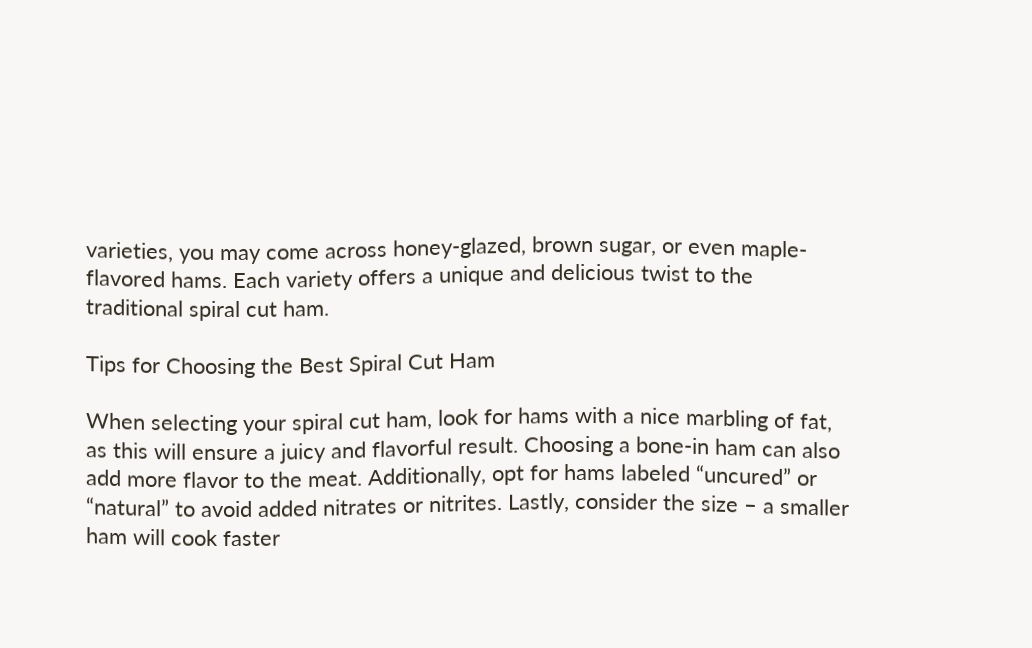varieties, you may come across honey-glazed, brown sugar, or even maple-flavored hams. Each variety offers a unique and delicious twist to the traditional spiral cut ham.

Tips for Choosing the Best Spiral Cut Ham

When selecting your spiral cut ham, look for hams with a nice marbling of fat, as this will ensure a juicy and flavorful result. Choosing a bone-in ham can also add more flavor to the meat. Additionally, opt for hams labeled “uncured” or “natural” to avoid added nitrates or nitrites. Lastly, consider the size – a smaller ham will cook faster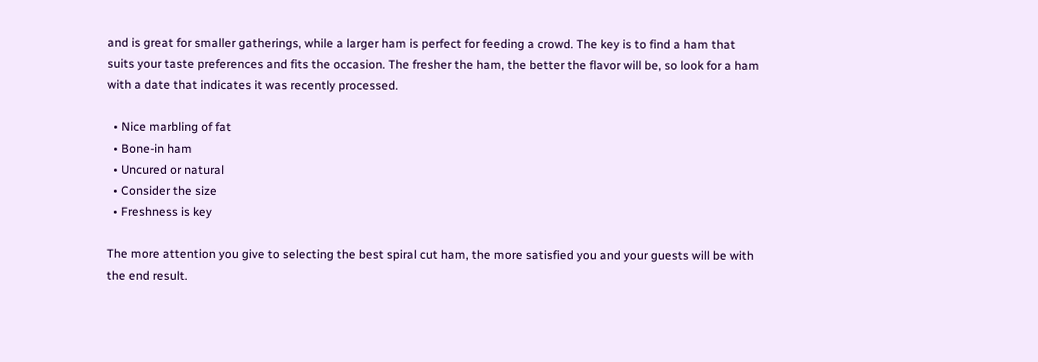and is great for smaller gatherings, while a larger ham is perfect for feeding a crowd. The key is to find a ham that suits your taste preferences and fits the occasion. The fresher the ham, the better the flavor will be, so look for a ham with a date that indicates it was recently processed.

  • Nice marbling of fat
  • Bone-in ham
  • Uncured or natural
  • Consider the size
  • Freshness is key

The more attention you give to selecting the best spiral cut ham, the more satisfied you and your guests will be with the end result.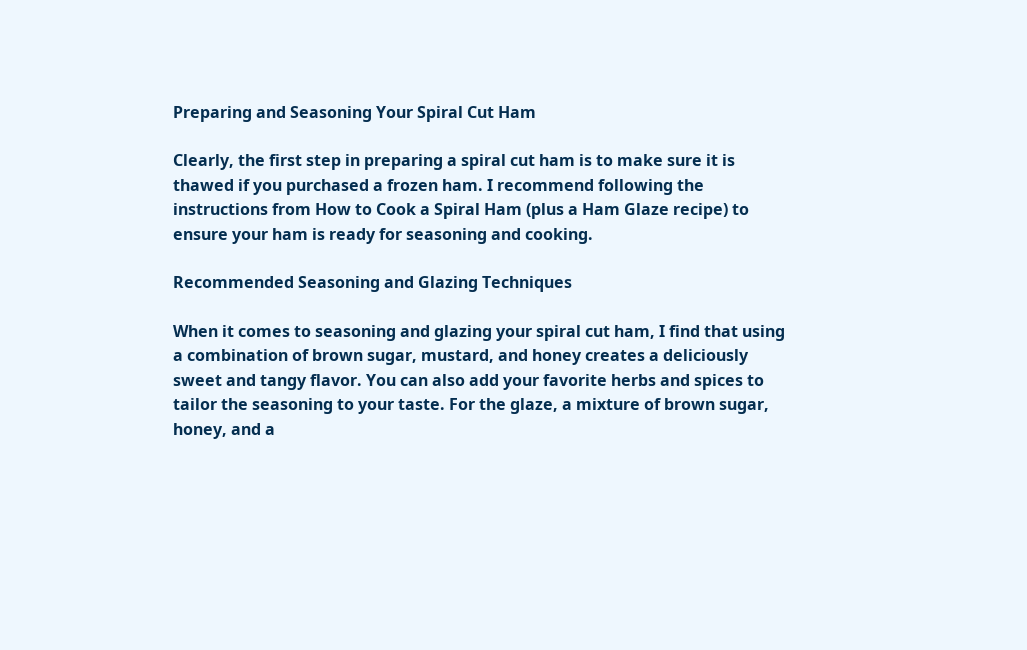Preparing and Seasoning Your Spiral Cut Ham

Clearly, the first step in preparing a spiral cut ham is to make sure it is thawed if you purchased a frozen ham. I recommend following the instructions from How to Cook a Spiral Ham (plus a Ham Glaze recipe) to ensure your ham is ready for seasoning and cooking.

Recommended Seasoning and Glazing Techniques

When it comes to seasoning and glazing your spiral cut ham, I find that using a combination of brown sugar, mustard, and honey creates a deliciously sweet and tangy flavor. You can also add your favorite herbs and spices to tailor the seasoning to your taste. For the glaze, a mixture of brown sugar, honey, and a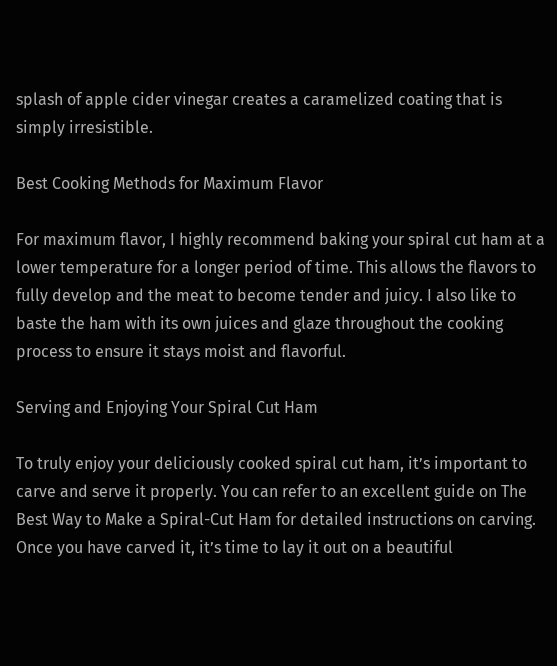splash of apple cider vinegar creates a caramelized coating that is simply irresistible.

Best Cooking Methods for Maximum Flavor

For maximum flavor, I highly recommend baking your spiral cut ham at a lower temperature for a longer period of time. This allows the flavors to fully develop and the meat to become tender and juicy. I also like to baste the ham with its own juices and glaze throughout the cooking process to ensure it stays moist and flavorful.

Serving and Enjoying Your Spiral Cut Ham

To truly enjoy your deliciously cooked spiral cut ham, it’s important to carve and serve it properly. You can refer to an excellent guide on The Best Way to Make a Spiral-Cut Ham for detailed instructions on carving. Once you have carved it, it’s time to lay it out on a beautiful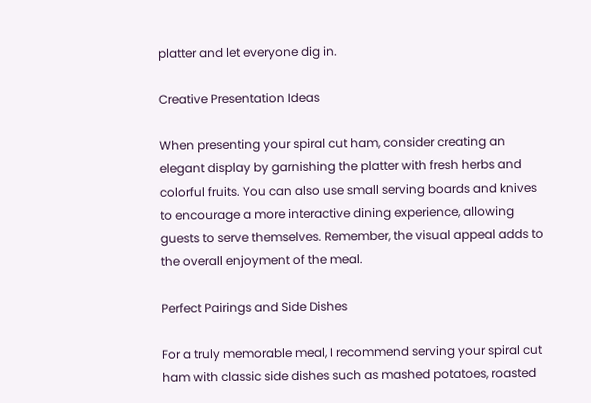platter and let everyone dig in.

Creative Presentation Ideas

When presenting your spiral cut ham, consider creating an elegant display by garnishing the platter with fresh herbs and colorful fruits. You can also use small serving boards and knives to encourage a more interactive dining experience, allowing guests to serve themselves. Remember, the visual appeal adds to the overall enjoyment of the meal.

Perfect Pairings and Side Dishes

For a truly memorable meal, I recommend serving your spiral cut ham with classic side dishes such as mashed potatoes, roasted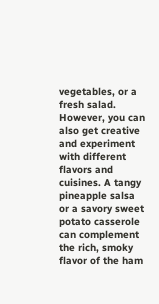vegetables, or a fresh salad. However, you can also get creative and experiment with different flavors and cuisines. A tangy pineapple salsa or a savory sweet potato casserole can complement the rich, smoky flavor of the ham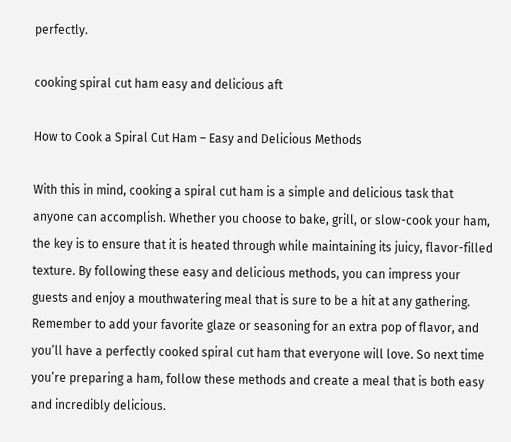perfectly.

cooking spiral cut ham easy and delicious aft

How to Cook a Spiral Cut Ham – Easy and Delicious Methods

With this in mind, cooking a spiral cut ham is a simple and delicious task that anyone can accomplish. Whether you choose to bake, grill, or slow-cook your ham, the key is to ensure that it is heated through while maintaining its juicy, flavor-filled texture. By following these easy and delicious methods, you can impress your guests and enjoy a mouthwatering meal that is sure to be a hit at any gathering. Remember to add your favorite glaze or seasoning for an extra pop of flavor, and you’ll have a perfectly cooked spiral cut ham that everyone will love. So next time you’re preparing a ham, follow these methods and create a meal that is both easy and incredibly delicious.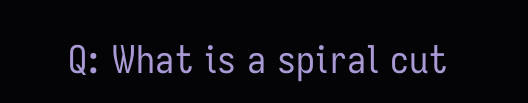Q: What is a spiral cut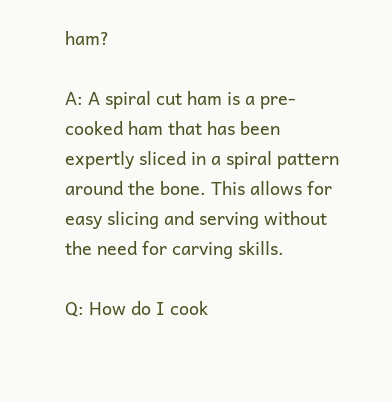ham?

A: A spiral cut ham is a pre-cooked ham that has been expertly sliced in a spiral pattern around the bone. This allows for easy slicing and serving without the need for carving skills.

Q: How do I cook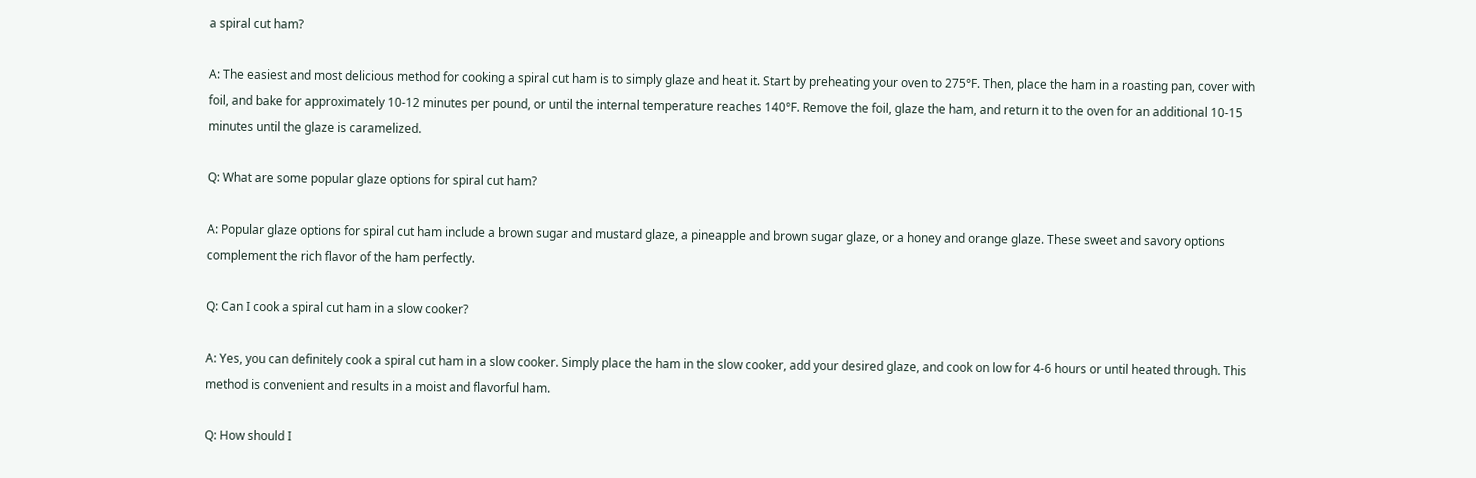a spiral cut ham?

A: The easiest and most delicious method for cooking a spiral cut ham is to simply glaze and heat it. Start by preheating your oven to 275°F. Then, place the ham in a roasting pan, cover with foil, and bake for approximately 10-12 minutes per pound, or until the internal temperature reaches 140°F. Remove the foil, glaze the ham, and return it to the oven for an additional 10-15 minutes until the glaze is caramelized.

Q: What are some popular glaze options for spiral cut ham?

A: Popular glaze options for spiral cut ham include a brown sugar and mustard glaze, a pineapple and brown sugar glaze, or a honey and orange glaze. These sweet and savory options complement the rich flavor of the ham perfectly.

Q: Can I cook a spiral cut ham in a slow cooker?

A: Yes, you can definitely cook a spiral cut ham in a slow cooker. Simply place the ham in the slow cooker, add your desired glaze, and cook on low for 4-6 hours or until heated through. This method is convenient and results in a moist and flavorful ham.

Q: How should I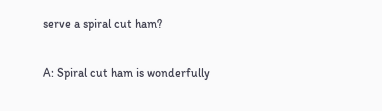serve a spiral cut ham?

A: Spiral cut ham is wonderfully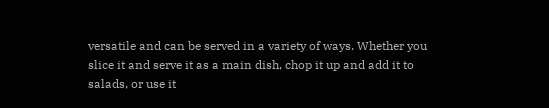versatile and can be served in a variety of ways. Whether you slice it and serve it as a main dish, chop it up and add it to salads, or use it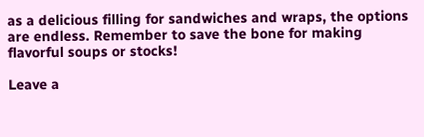as a delicious filling for sandwiches and wraps, the options are endless. Remember to save the bone for making flavorful soups or stocks!

Leave a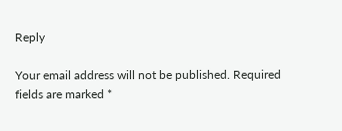Reply

Your email address will not be published. Required fields are marked *